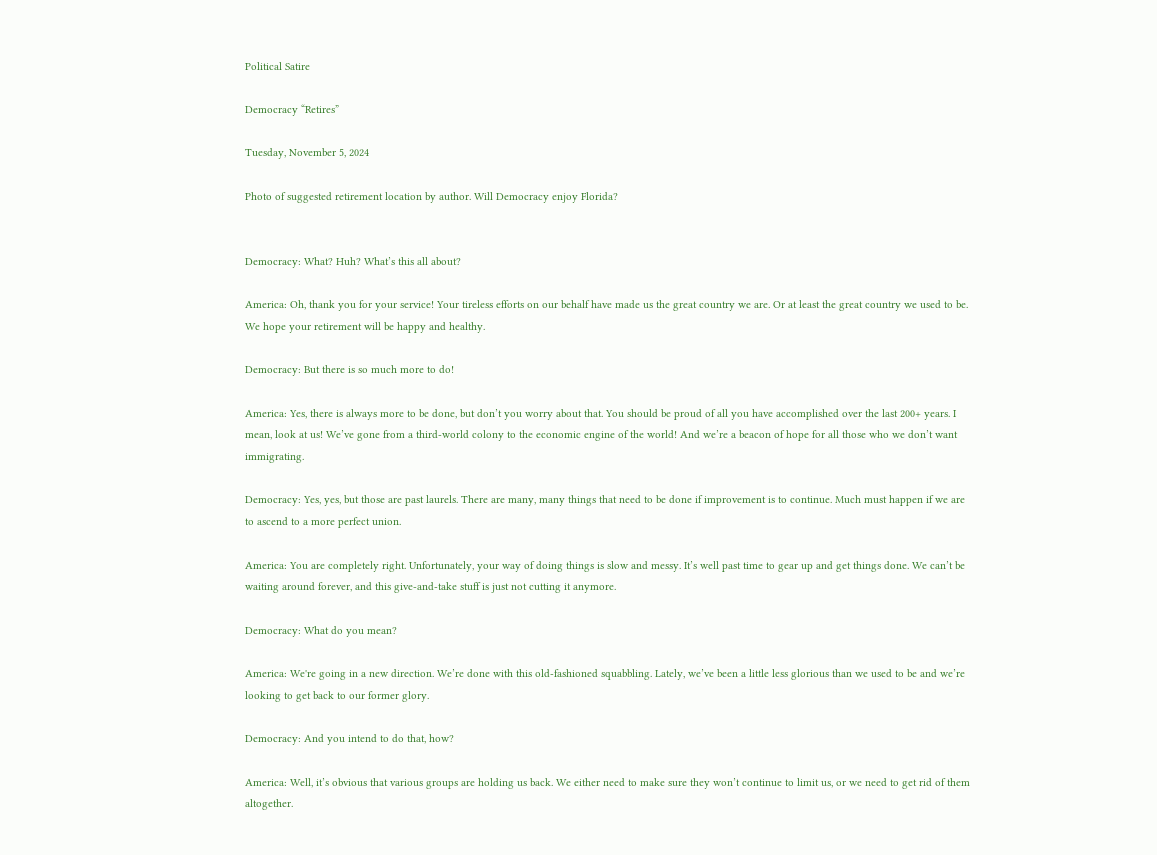Political Satire

Democracy “Retires”

Tuesday, November 5, 2024

Photo of suggested retirement location by author. Will Democracy enjoy Florida?


Democracy: What? Huh? What’s this all about?

America: Oh, thank you for your service! Your tireless efforts on our behalf have made us the great country we are. Or at least the great country we used to be. We hope your retirement will be happy and healthy.

Democracy: But there is so much more to do!

America: Yes, there is always more to be done, but don’t you worry about that. You should be proud of all you have accomplished over the last 200+ years. I mean, look at us! We’ve gone from a third-world colony to the economic engine of the world! And we’re a beacon of hope for all those who we don’t want immigrating.

Democracy: Yes, yes, but those are past laurels. There are many, many things that need to be done if improvement is to continue. Much must happen if we are to ascend to a more perfect union.

America: You are completely right. Unfortunately, your way of doing things is slow and messy. It’s well past time to gear up and get things done. We can’t be waiting around forever, and this give-and-take stuff is just not cutting it anymore.

Democracy: What do you mean?

America: We're going in a new direction. We’re done with this old-fashioned squabbling. Lately, we’ve been a little less glorious than we used to be and we’re looking to get back to our former glory.

Democracy: And you intend to do that, how?

America: Well, it’s obvious that various groups are holding us back. We either need to make sure they won’t continue to limit us, or we need to get rid of them altogether.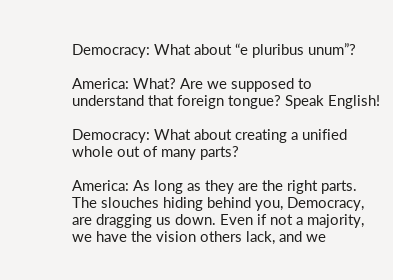Democracy: What about “e pluribus unum”?

America: What? Are we supposed to understand that foreign tongue? Speak English!

Democracy: What about creating a unified whole out of many parts?

America: As long as they are the right parts. The slouches hiding behind you, Democracy, are dragging us down. Even if not a majority, we have the vision others lack, and we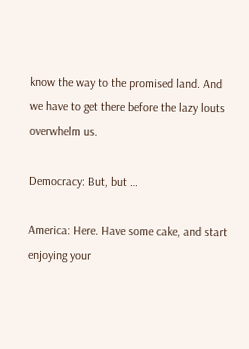know the way to the promised land. And we have to get there before the lazy louts overwhelm us.

Democracy: But, but …

America: Here. Have some cake, and start enjoying your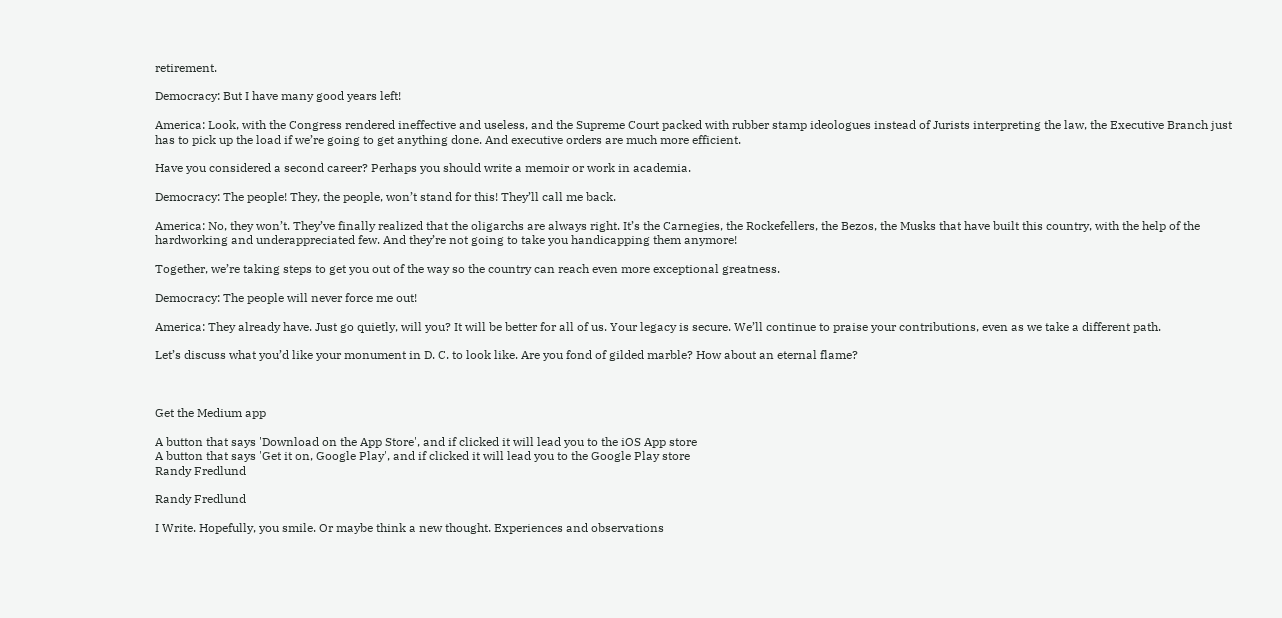retirement.

Democracy: But I have many good years left!

America: Look, with the Congress rendered ineffective and useless, and the Supreme Court packed with rubber stamp ideologues instead of Jurists interpreting the law, the Executive Branch just has to pick up the load if we’re going to get anything done. And executive orders are much more efficient.

Have you considered a second career? Perhaps you should write a memoir or work in academia.

Democracy: The people! They, the people, won’t stand for this! They’ll call me back.

America: No, they won’t. They’ve finally realized that the oligarchs are always right. It’s the Carnegies, the Rockefellers, the Bezos, the Musks that have built this country, with the help of the hardworking and underappreciated few. And they’re not going to take you handicapping them anymore!

Together, we’re taking steps to get you out of the way so the country can reach even more exceptional greatness.

Democracy: The people will never force me out!

America: They already have. Just go quietly, will you? It will be better for all of us. Your legacy is secure. We’ll continue to praise your contributions, even as we take a different path.

Let’s discuss what you’d like your monument in D. C. to look like. Are you fond of gilded marble? How about an eternal flame?



Get the Medium app

A button that says 'Download on the App Store', and if clicked it will lead you to the iOS App store
A button that says 'Get it on, Google Play', and if clicked it will lead you to the Google Play store
Randy Fredlund

Randy Fredlund

I Write. Hopefully, you smile. Or maybe think a new thought. Experiences and observations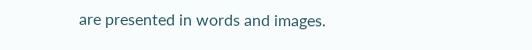are presented in words and images.